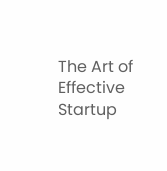The Art of Effective Startup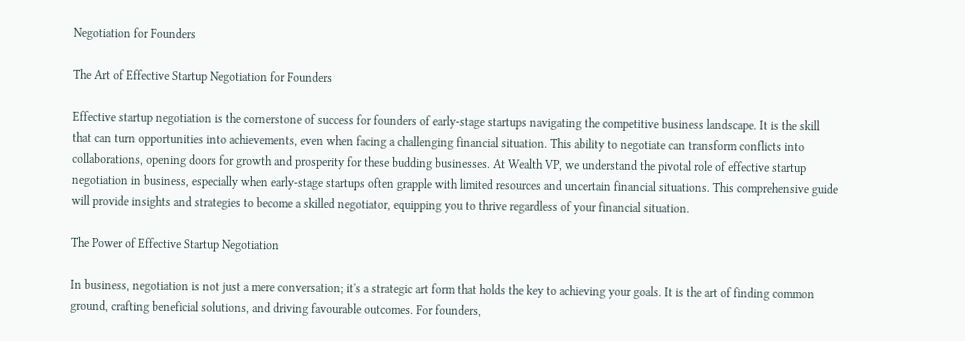Negotiation for Founders

The Art of Effective Startup Negotiation for Founders

Effective startup negotiation is the cornerstone of success for founders of early-stage startups navigating the competitive business landscape. It is the skill that can turn opportunities into achievements, even when facing a challenging financial situation. This ability to negotiate can transform conflicts into collaborations, opening doors for growth and prosperity for these budding businesses. At Wealth VP, we understand the pivotal role of effective startup negotiation in business, especially when early-stage startups often grapple with limited resources and uncertain financial situations. This comprehensive guide will provide insights and strategies to become a skilled negotiator, equipping you to thrive regardless of your financial situation.

The Power of Effective Startup Negotiation

In business, negotiation is not just a mere conversation; it's a strategic art form that holds the key to achieving your goals. It is the art of finding common ground, crafting beneficial solutions, and driving favourable outcomes. For founders,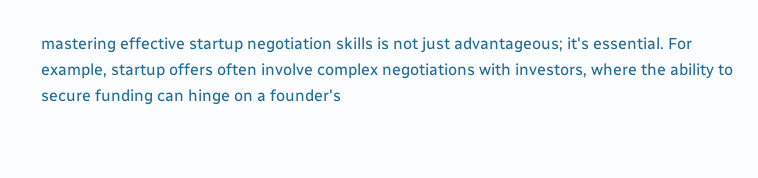mastering effective startup negotiation skills is not just advantageous; it's essential. For example, startup offers often involve complex negotiations with investors, where the ability to secure funding can hinge on a founder's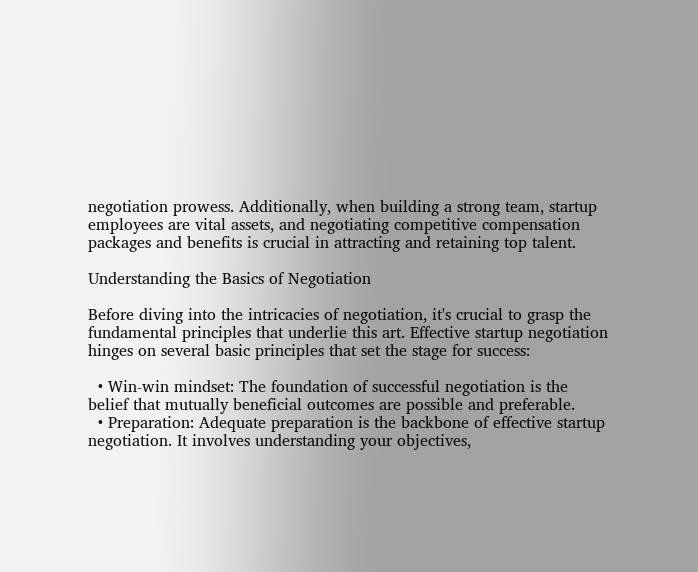negotiation prowess. Additionally, when building a strong team, startup employees are vital assets, and negotiating competitive compensation packages and benefits is crucial in attracting and retaining top talent.

Understanding the Basics of Negotiation

Before diving into the intricacies of negotiation, it's crucial to grasp the fundamental principles that underlie this art. Effective startup negotiation hinges on several basic principles that set the stage for success:

  • Win-win mindset: The foundation of successful negotiation is the belief that mutually beneficial outcomes are possible and preferable.
  • Preparation: Adequate preparation is the backbone of effective startup negotiation. It involves understanding your objectives,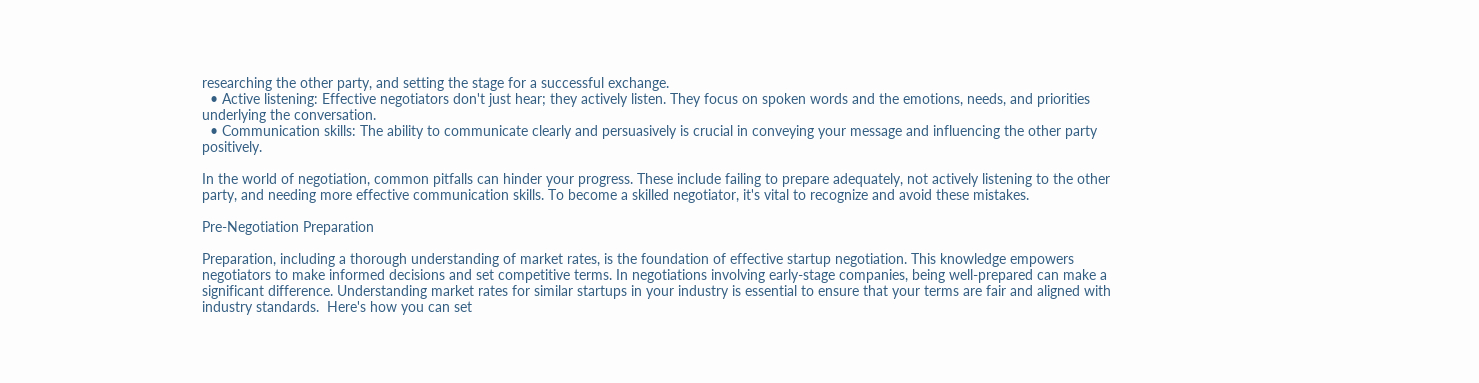researching the other party, and setting the stage for a successful exchange.
  • Active listening: Effective negotiators don't just hear; they actively listen. They focus on spoken words and the emotions, needs, and priorities underlying the conversation.
  • Communication skills: The ability to communicate clearly and persuasively is crucial in conveying your message and influencing the other party positively.

In the world of negotiation, common pitfalls can hinder your progress. These include failing to prepare adequately, not actively listening to the other party, and needing more effective communication skills. To become a skilled negotiator, it's vital to recognize and avoid these mistakes.

Pre-Negotiation Preparation

Preparation, including a thorough understanding of market rates, is the foundation of effective startup negotiation. This knowledge empowers negotiators to make informed decisions and set competitive terms. In negotiations involving early-stage companies, being well-prepared can make a significant difference. Understanding market rates for similar startups in your industry is essential to ensure that your terms are fair and aligned with industry standards.  Here's how you can set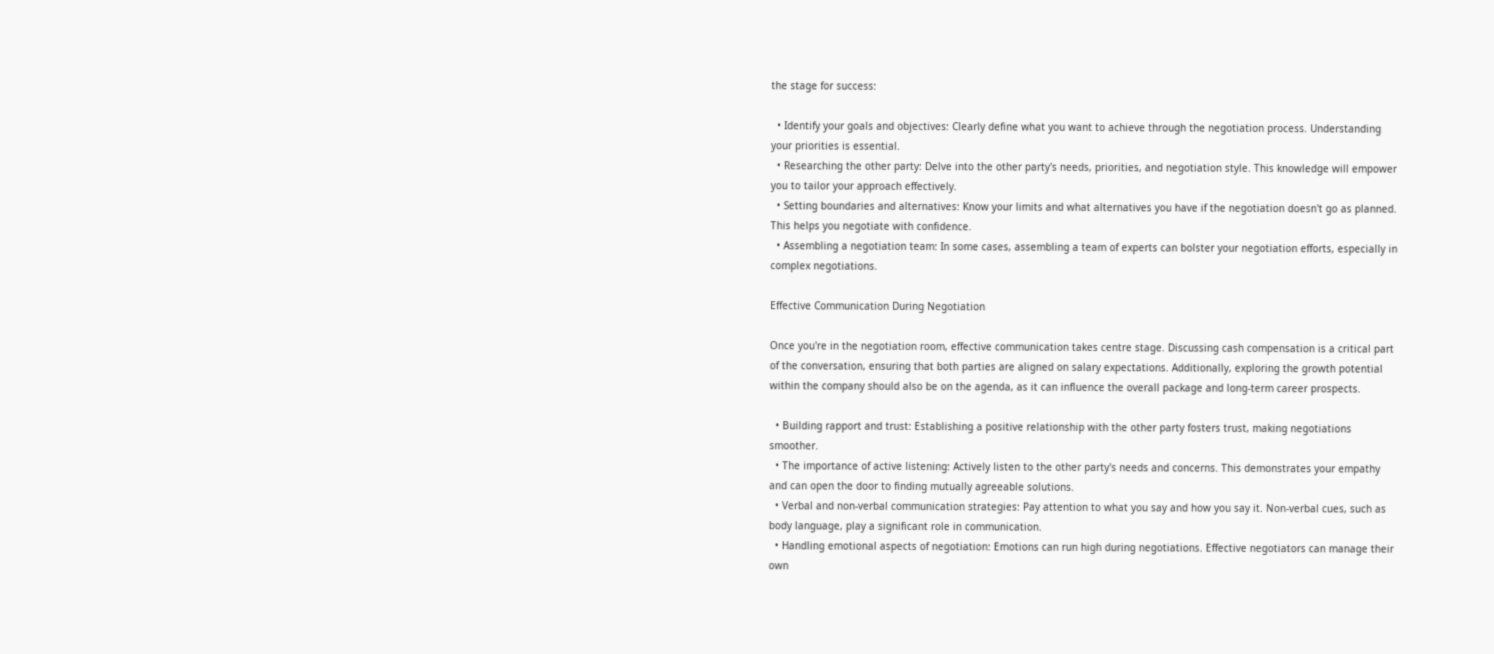the stage for success:

  • Identify your goals and objectives: Clearly define what you want to achieve through the negotiation process. Understanding your priorities is essential.
  • Researching the other party: Delve into the other party's needs, priorities, and negotiation style. This knowledge will empower you to tailor your approach effectively.
  • Setting boundaries and alternatives: Know your limits and what alternatives you have if the negotiation doesn't go as planned. This helps you negotiate with confidence.
  • Assembling a negotiation team: In some cases, assembling a team of experts can bolster your negotiation efforts, especially in complex negotiations.

Effective Communication During Negotiation

Once you're in the negotiation room, effective communication takes centre stage. Discussing cash compensation is a critical part of the conversation, ensuring that both parties are aligned on salary expectations. Additionally, exploring the growth potential within the company should also be on the agenda, as it can influence the overall package and long-term career prospects.

  • Building rapport and trust: Establishing a positive relationship with the other party fosters trust, making negotiations smoother.
  • The importance of active listening: Actively listen to the other party's needs and concerns. This demonstrates your empathy and can open the door to finding mutually agreeable solutions.
  • Verbal and non-verbal communication strategies: Pay attention to what you say and how you say it. Non-verbal cues, such as body language, play a significant role in communication.
  • Handling emotional aspects of negotiation: Emotions can run high during negotiations. Effective negotiators can manage their own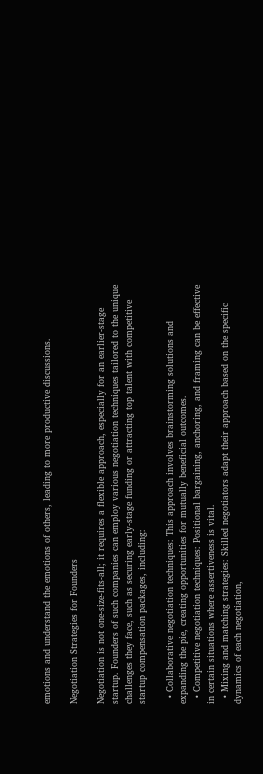emotions and understand the emotions of others, leading to more productive discussions.

Negotiation Strategies for Founders

Negotiation is not one-size-fits-all; it requires a flexible approach, especially for an earlier-stage startup. Founders of such companies can employ various negotiation techniques tailored to the unique challenges they face, such as securing early-stage funding or attracting top talent with competitive startup compensation packages, including:

  • Collaborative negotiation techniques: This approach involves brainstorming solutions and expanding the pie, creating opportunities for mutually beneficial outcomes.
  • Competitive negotiation techniques: Positional bargaining, anchoring, and framing can be effective in certain situations where assertiveness is vital.
  • Mixing and matching strategies: Skilled negotiators adapt their approach based on the specific dynamics of each negotiation,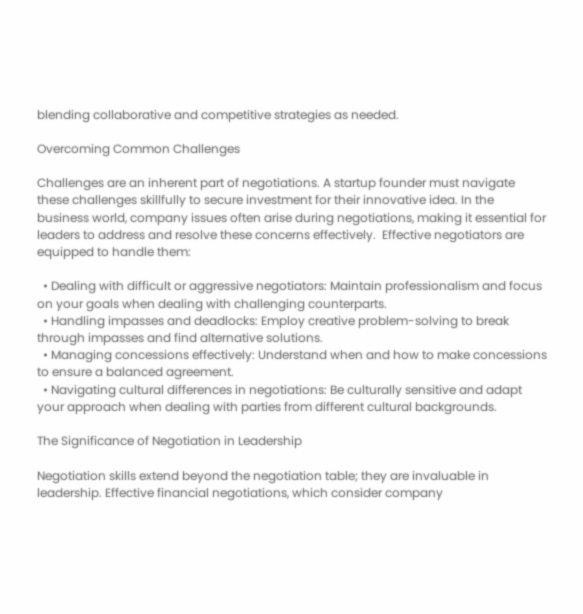blending collaborative and competitive strategies as needed.

Overcoming Common Challenges

Challenges are an inherent part of negotiations. A startup founder must navigate these challenges skillfully to secure investment for their innovative idea. In the business world, company issues often arise during negotiations, making it essential for leaders to address and resolve these concerns effectively.  Effective negotiators are equipped to handle them:

  • Dealing with difficult or aggressive negotiators: Maintain professionalism and focus on your goals when dealing with challenging counterparts.
  • Handling impasses and deadlocks: Employ creative problem-solving to break through impasses and find alternative solutions.
  • Managing concessions effectively: Understand when and how to make concessions to ensure a balanced agreement.
  • Navigating cultural differences in negotiations: Be culturally sensitive and adapt your approach when dealing with parties from different cultural backgrounds.

The Significance of Negotiation in Leadership

Negotiation skills extend beyond the negotiation table; they are invaluable in leadership. Effective financial negotiations, which consider company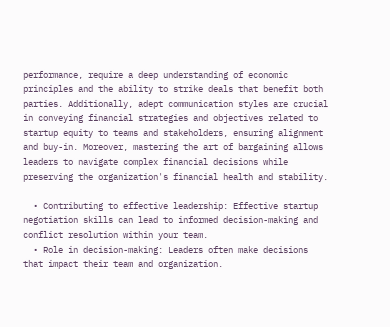performance, require a deep understanding of economic principles and the ability to strike deals that benefit both parties. Additionally, adept communication styles are crucial in conveying financial strategies and objectives related to startup equity to teams and stakeholders, ensuring alignment and buy-in. Moreover, mastering the art of bargaining allows leaders to navigate complex financial decisions while preserving the organization's financial health and stability.

  • Contributing to effective leadership: Effective startup negotiation skills can lead to informed decision-making and conflict resolution within your team.
  • Role in decision-making: Leaders often make decisions that impact their team and organization.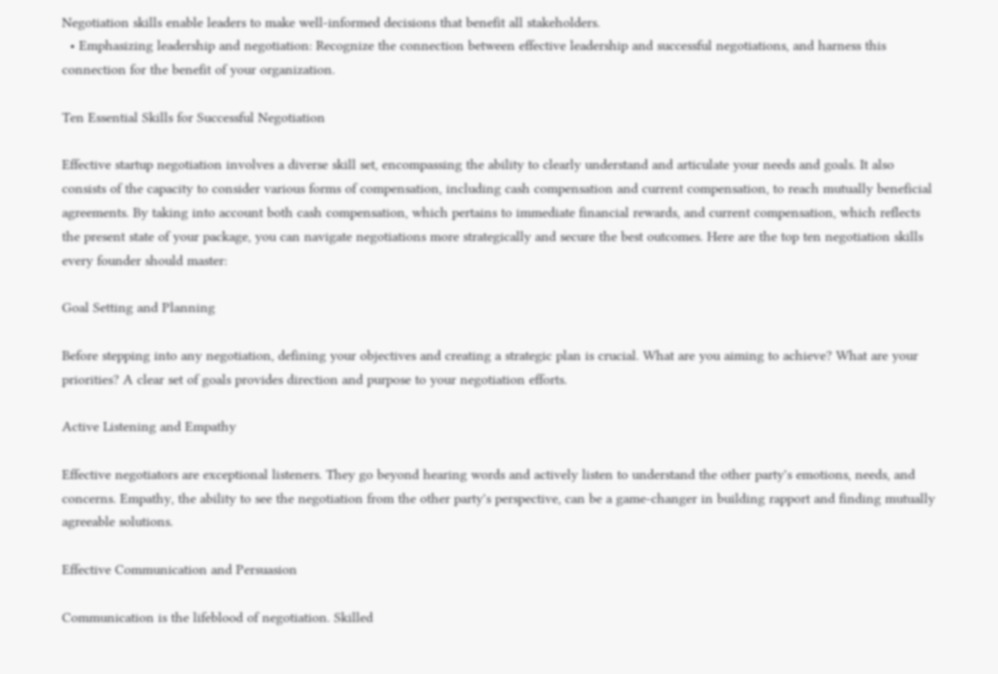Negotiation skills enable leaders to make well-informed decisions that benefit all stakeholders.
  • Emphasizing leadership and negotiation: Recognize the connection between effective leadership and successful negotiations, and harness this connection for the benefit of your organization.

Ten Essential Skills for Successful Negotiation

Effective startup negotiation involves a diverse skill set, encompassing the ability to clearly understand and articulate your needs and goals. It also consists of the capacity to consider various forms of compensation, including cash compensation and current compensation, to reach mutually beneficial agreements. By taking into account both cash compensation, which pertains to immediate financial rewards, and current compensation, which reflects the present state of your package, you can navigate negotiations more strategically and secure the best outcomes. Here are the top ten negotiation skills every founder should master:

Goal Setting and Planning

Before stepping into any negotiation, defining your objectives and creating a strategic plan is crucial. What are you aiming to achieve? What are your priorities? A clear set of goals provides direction and purpose to your negotiation efforts.

Active Listening and Empathy

Effective negotiators are exceptional listeners. They go beyond hearing words and actively listen to understand the other party's emotions, needs, and concerns. Empathy, the ability to see the negotiation from the other party's perspective, can be a game-changer in building rapport and finding mutually agreeable solutions.

Effective Communication and Persuasion

Communication is the lifeblood of negotiation. Skilled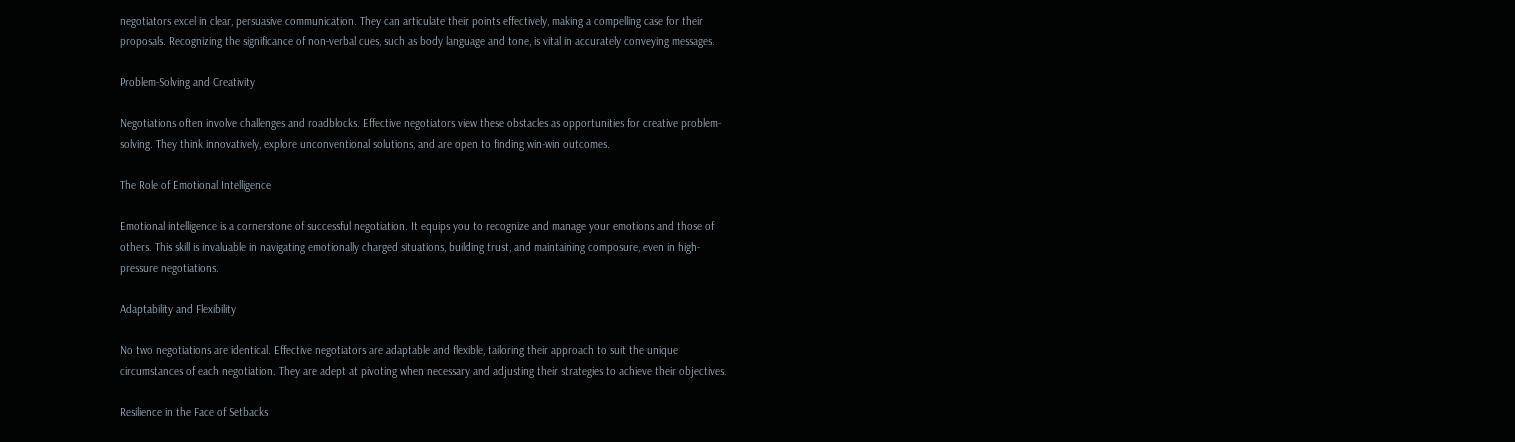negotiators excel in clear, persuasive communication. They can articulate their points effectively, making a compelling case for their proposals. Recognizing the significance of non-verbal cues, such as body language and tone, is vital in accurately conveying messages.

Problem-Solving and Creativity

Negotiations often involve challenges and roadblocks. Effective negotiators view these obstacles as opportunities for creative problem-solving. They think innovatively, explore unconventional solutions, and are open to finding win-win outcomes.

The Role of Emotional Intelligence

Emotional intelligence is a cornerstone of successful negotiation. It equips you to recognize and manage your emotions and those of others. This skill is invaluable in navigating emotionally charged situations, building trust, and maintaining composure, even in high-pressure negotiations.

Adaptability and Flexibility

No two negotiations are identical. Effective negotiators are adaptable and flexible, tailoring their approach to suit the unique circumstances of each negotiation. They are adept at pivoting when necessary and adjusting their strategies to achieve their objectives.

Resilience in the Face of Setbacks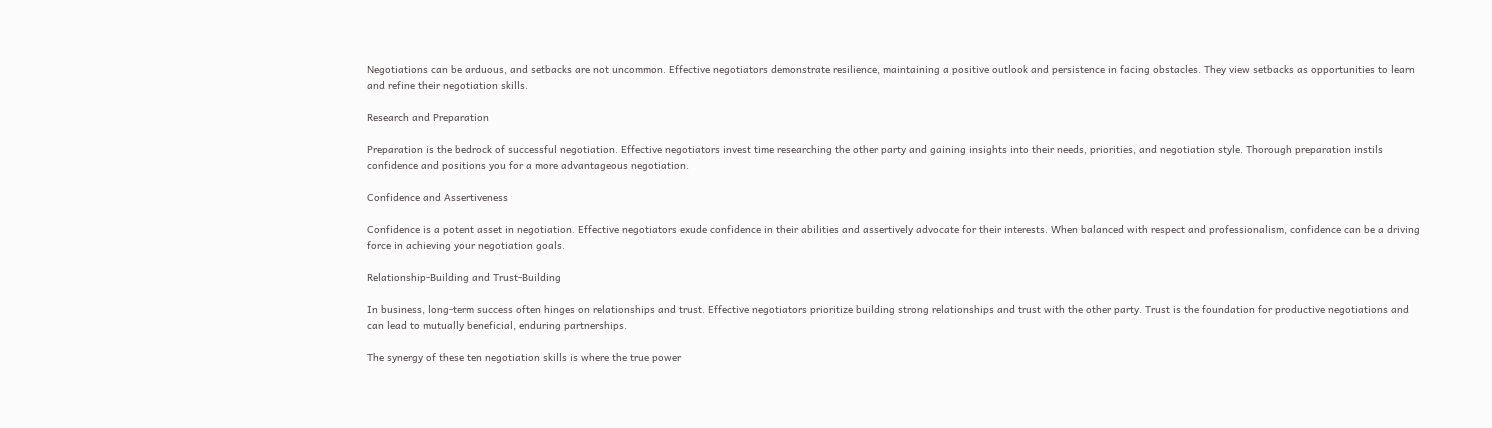Negotiations can be arduous, and setbacks are not uncommon. Effective negotiators demonstrate resilience, maintaining a positive outlook and persistence in facing obstacles. They view setbacks as opportunities to learn and refine their negotiation skills.

Research and Preparation

Preparation is the bedrock of successful negotiation. Effective negotiators invest time researching the other party and gaining insights into their needs, priorities, and negotiation style. Thorough preparation instils confidence and positions you for a more advantageous negotiation.

Confidence and Assertiveness

Confidence is a potent asset in negotiation. Effective negotiators exude confidence in their abilities and assertively advocate for their interests. When balanced with respect and professionalism, confidence can be a driving force in achieving your negotiation goals.

Relationship-Building and Trust-Building

In business, long-term success often hinges on relationships and trust. Effective negotiators prioritize building strong relationships and trust with the other party. Trust is the foundation for productive negotiations and can lead to mutually beneficial, enduring partnerships.

The synergy of these ten negotiation skills is where the true power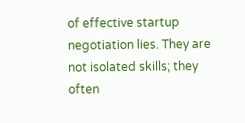of effective startup negotiation lies. They are not isolated skills; they often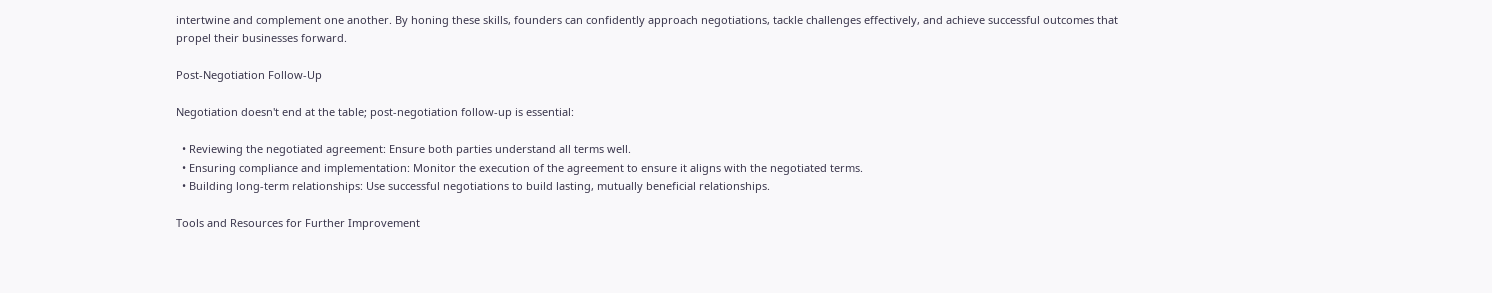intertwine and complement one another. By honing these skills, founders can confidently approach negotiations, tackle challenges effectively, and achieve successful outcomes that propel their businesses forward.

Post-Negotiation Follow-Up

Negotiation doesn't end at the table; post-negotiation follow-up is essential:

  • Reviewing the negotiated agreement: Ensure both parties understand all terms well.
  • Ensuring compliance and implementation: Monitor the execution of the agreement to ensure it aligns with the negotiated terms.
  • Building long-term relationships: Use successful negotiations to build lasting, mutually beneficial relationships.

Tools and Resources for Further Improvement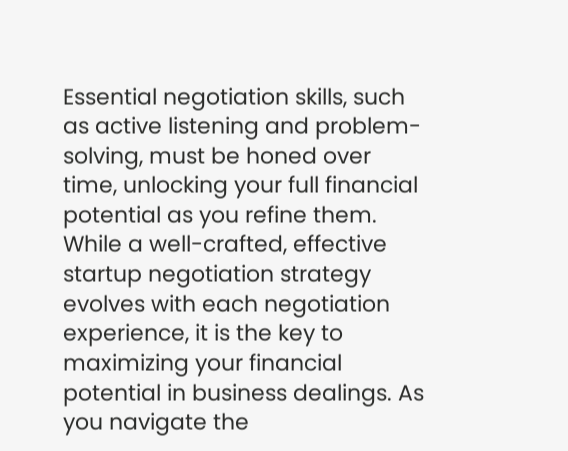Essential negotiation skills, such as active listening and problem-solving, must be honed over time, unlocking your full financial potential as you refine them. While a well-crafted, effective startup negotiation strategy evolves with each negotiation experience, it is the key to maximizing your financial potential in business dealings. As you navigate the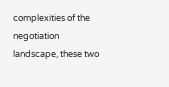complexities of the negotiation landscape, these two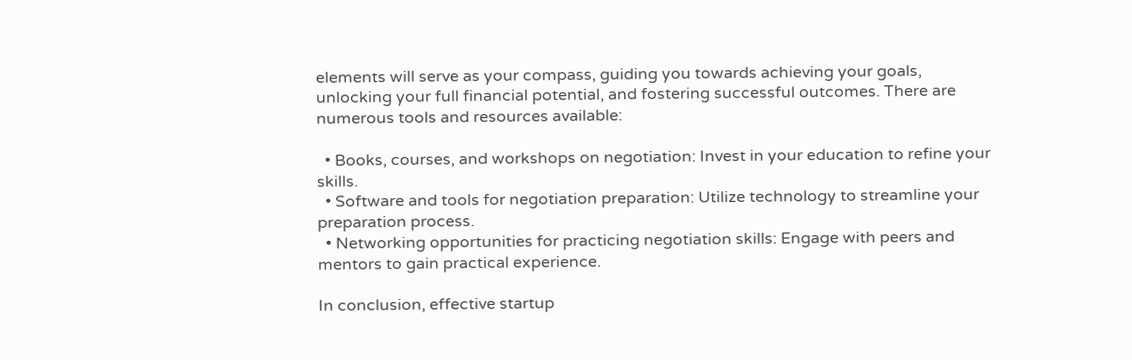elements will serve as your compass, guiding you towards achieving your goals, unlocking your full financial potential, and fostering successful outcomes. There are numerous tools and resources available:

  • Books, courses, and workshops on negotiation: Invest in your education to refine your skills.
  • Software and tools for negotiation preparation: Utilize technology to streamline your preparation process.
  • Networking opportunities for practicing negotiation skills: Engage with peers and mentors to gain practical experience.

In conclusion, effective startup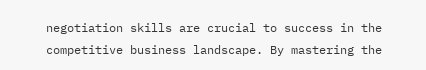negotiation skills are crucial to success in the competitive business landscape. By mastering the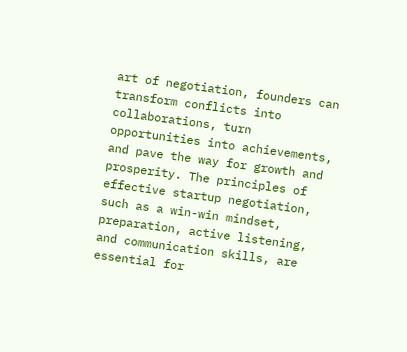art of negotiation, founders can transform conflicts into collaborations, turn opportunities into achievements, and pave the way for growth and prosperity. The principles of effective startup negotiation, such as a win-win mindset, preparation, active listening, and communication skills, are essential for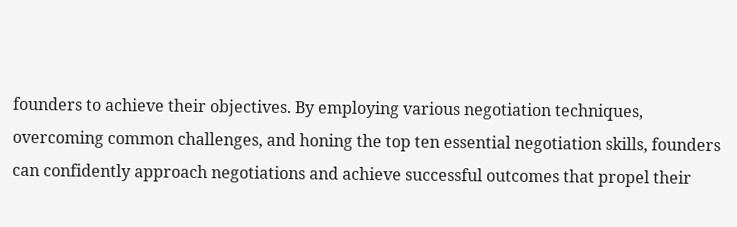founders to achieve their objectives. By employing various negotiation techniques, overcoming common challenges, and honing the top ten essential negotiation skills, founders can confidently approach negotiations and achieve successful outcomes that propel their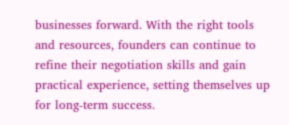businesses forward. With the right tools and resources, founders can continue to refine their negotiation skills and gain practical experience, setting themselves up for long-term success.